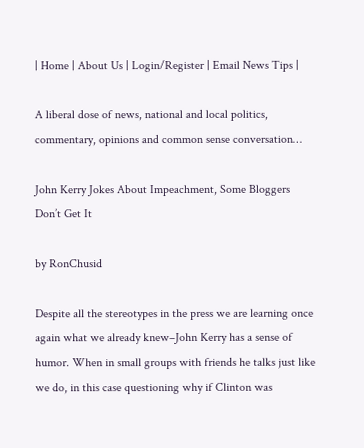| Home | About Us | Login/Register | Email News Tips |

A liberal dose of news, national and local politics, commentary, opinions and common sense conversation…

John Kerry Jokes About Impeachment, Some Bloggers Don’t Get It

by RonChusid

Despite all the stereotypes in the press we are learning once again what we already knew–John Kerry has a sense of humor. When in small groups with friends he talks just like we do, in this case questioning why if Clinton was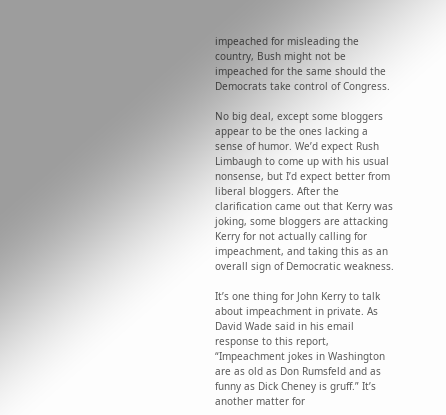impeached for misleading the country, Bush might not be impeached for the same should the Democrats take control of Congress.

No big deal, except some bloggers appear to be the ones lacking a sense of humor. We’d expect Rush Limbaugh to come up with his usual nonsense, but I’d expect better from liberal bloggers. After the clarification came out that Kerry was joking, some bloggers are attacking Kerry for not actually calling for impeachment, and taking this as an overall sign of Democratic weakness.

It’s one thing for John Kerry to talk about impeachment in private. As David Wade said in his email response to this report, “Impeachment jokes in Washington are as old as Don Rumsfeld and as funny as Dick Cheney is gruff.” It’s another matter for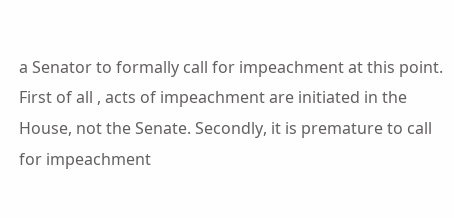a Senator to formally call for impeachment at this point. First of all , acts of impeachment are initiated in the House, not the Senate. Secondly, it is premature to call for impeachment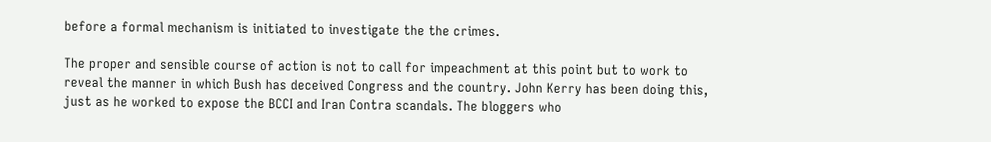before a formal mechanism is initiated to investigate the the crimes.

The proper and sensible course of action is not to call for impeachment at this point but to work to reveal the manner in which Bush has deceived Congress and the country. John Kerry has been doing this, just as he worked to expose the BCCI and Iran Contra scandals. The bloggers who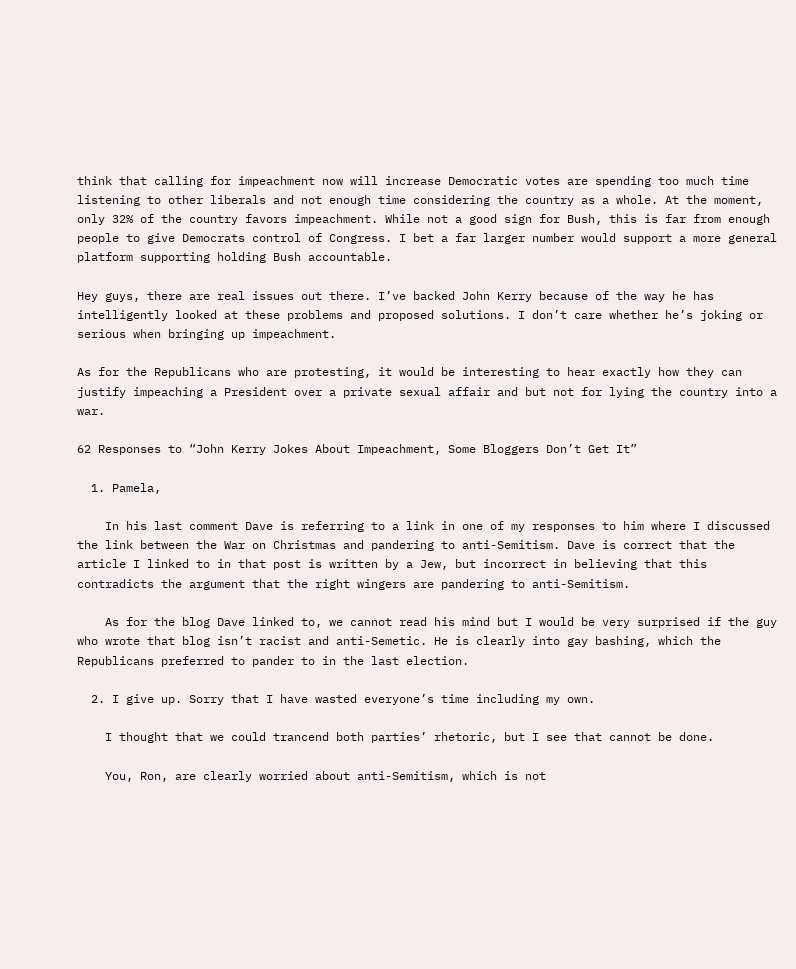think that calling for impeachment now will increase Democratic votes are spending too much time listening to other liberals and not enough time considering the country as a whole. At the moment, only 32% of the country favors impeachment. While not a good sign for Bush, this is far from enough people to give Democrats control of Congress. I bet a far larger number would support a more general platform supporting holding Bush accountable.

Hey guys, there are real issues out there. I’ve backed John Kerry because of the way he has intelligently looked at these problems and proposed solutions. I don’t care whether he’s joking or serious when bringing up impeachment.

As for the Republicans who are protesting, it would be interesting to hear exactly how they can justify impeaching a President over a private sexual affair and but not for lying the country into a war.

62 Responses to “John Kerry Jokes About Impeachment, Some Bloggers Don’t Get It”

  1. Pamela,

    In his last comment Dave is referring to a link in one of my responses to him where I discussed the link between the War on Christmas and pandering to anti-Semitism. Dave is correct that the article I linked to in that post is written by a Jew, but incorrect in believing that this contradicts the argument that the right wingers are pandering to anti-Semitism.

    As for the blog Dave linked to, we cannot read his mind but I would be very surprised if the guy who wrote that blog isn’t racist and anti-Semetic. He is clearly into gay bashing, which the Republicans preferred to pander to in the last election.

  2. I give up. Sorry that I have wasted everyone’s time including my own.

    I thought that we could trancend both parties’ rhetoric, but I see that cannot be done.

    You, Ron, are clearly worried about anti-Semitism, which is not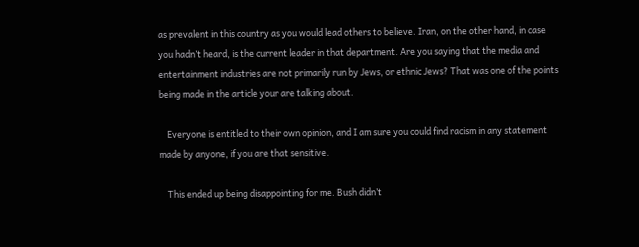as prevalent in this country as you would lead others to believe. Iran, on the other hand, in case you hadn’t heard, is the current leader in that department. Are you saying that the media and entertainment industries are not primarily run by Jews, or ethnic Jews? That was one of the points being made in the article your are talking about.

    Everyone is entitled to their own opinion, and I am sure you could find racism in any statement made by anyone, if you are that sensitive.

    This ended up being disappointing for me. Bush didn’t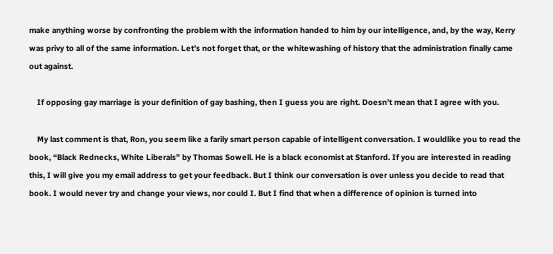make anything worse by confronting the problem with the information handed to him by our intelligence, and, by the way, Kerry was privy to all of the same information. Let’s not forget that, or the whitewashing of history that the administration finally came out against.

    If opposing gay marriage is your definition of gay bashing, then I guess you are right. Doesn’t mean that I agree with you.

    My last comment is that, Ron, you seem like a farily smart person capable of intelligent conversation. I wouldlike you to read the book, “Black Rednecks, White Liberals” by Thomas Sowell. He is a black economist at Stanford. If you are interested in reading this, I will give you my email address to get your feedback. But I think our conversation is over unless you decide to read that book. I would never try and change your views, nor could I. But I find that when a difference of opinion is turned into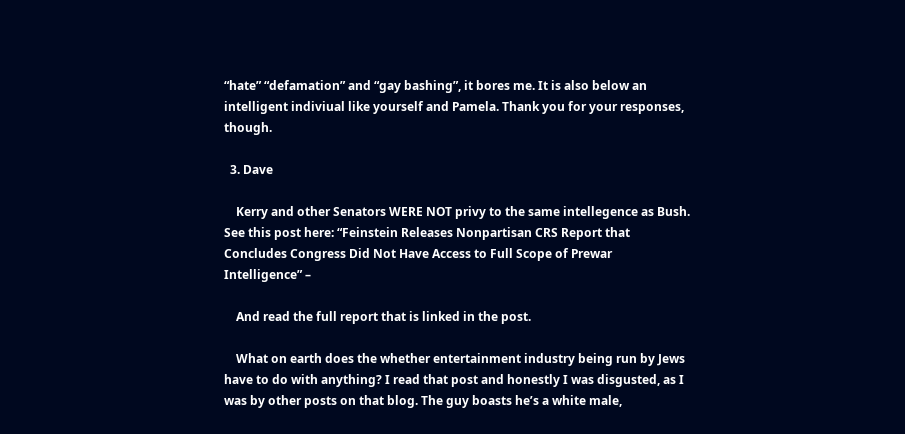“hate” “defamation” and “gay bashing”, it bores me. It is also below an intelligent indiviual like yourself and Pamela. Thank you for your responses, though.

  3. Dave

    Kerry and other Senators WERE NOT privy to the same intellegence as Bush. See this post here: “Feinstein Releases Nonpartisan CRS Report that Concludes Congress Did Not Have Access to Full Scope of Prewar Intelligence” –

    And read the full report that is linked in the post.

    What on earth does the whether entertainment industry being run by Jews have to do with anything? I read that post and honestly I was disgusted, as I was by other posts on that blog. The guy boasts he’s a white male,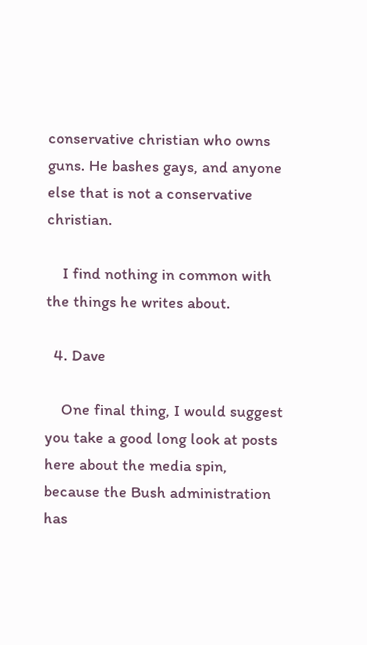conservative christian who owns guns. He bashes gays, and anyone else that is not a conservative christian.

    I find nothing in common with the things he writes about.

  4. Dave

    One final thing, I would suggest you take a good long look at posts here about the media spin, because the Bush administration has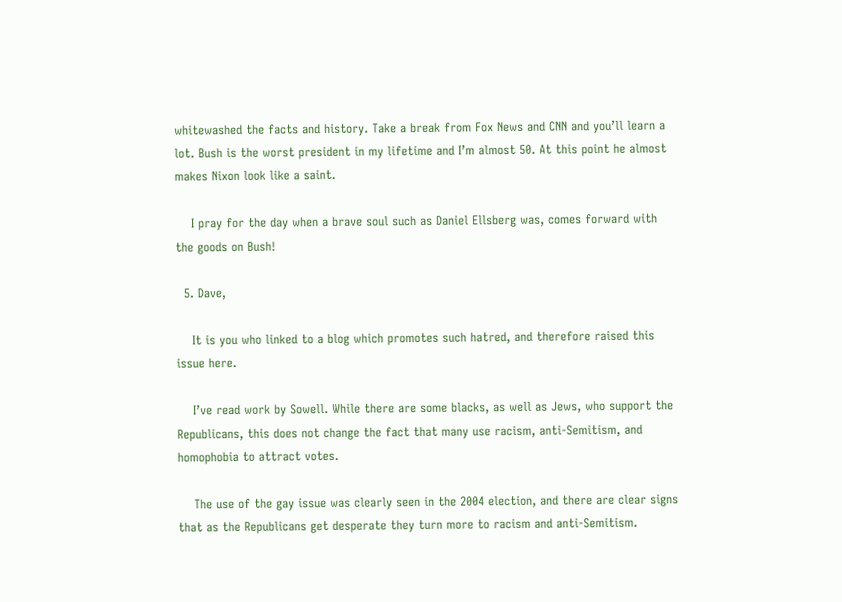whitewashed the facts and history. Take a break from Fox News and CNN and you’ll learn a lot. Bush is the worst president in my lifetime and I’m almost 50. At this point he almost makes Nixon look like a saint.

    I pray for the day when a brave soul such as Daniel Ellsberg was, comes forward with the goods on Bush!

  5. Dave,

    It is you who linked to a blog which promotes such hatred, and therefore raised this issue here.

    I’ve read work by Sowell. While there are some blacks, as well as Jews, who support the Republicans, this does not change the fact that many use racism, anti-Semitism, and homophobia to attract votes.

    The use of the gay issue was clearly seen in the 2004 election, and there are clear signs that as the Republicans get desperate they turn more to racism and anti-Semitism.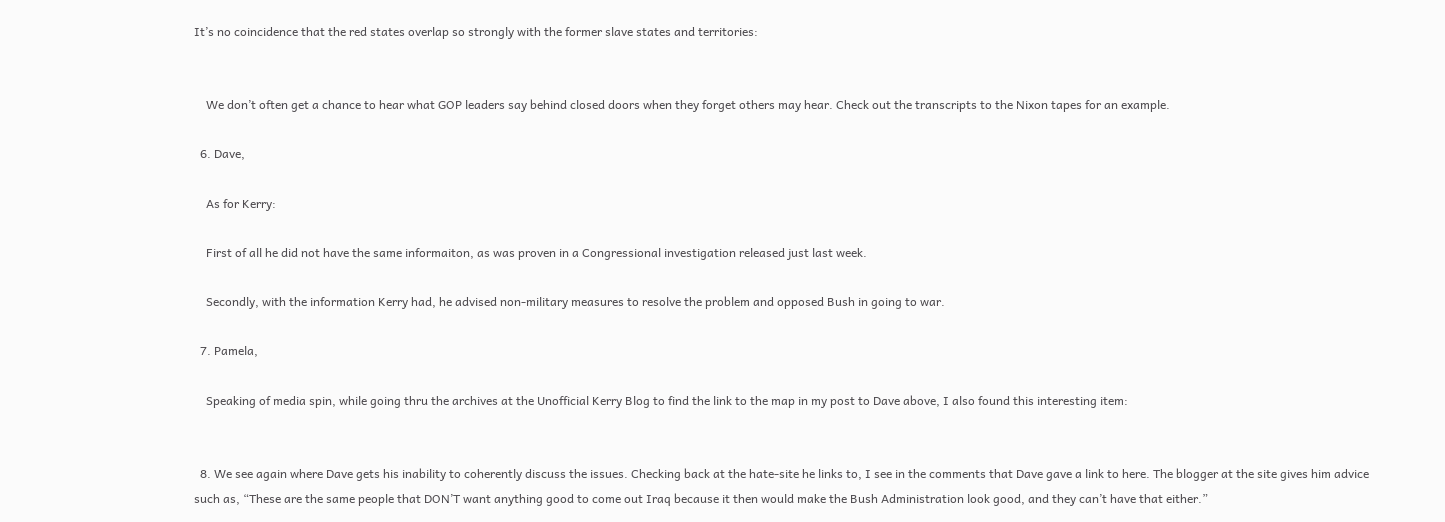It’s no coincidence that the red states overlap so strongly with the former slave states and territories:


    We don’t often get a chance to hear what GOP leaders say behind closed doors when they forget others may hear. Check out the transcripts to the Nixon tapes for an example.

  6. Dave,

    As for Kerry:

    First of all he did not have the same informaiton, as was proven in a Congressional investigation released just last week.

    Secondly, with the information Kerry had, he advised non-military measures to resolve the problem and opposed Bush in going to war.

  7. Pamela,

    Speaking of media spin, while going thru the archives at the Unofficial Kerry Blog to find the link to the map in my post to Dave above, I also found this interesting item:


  8. We see again where Dave gets his inability to coherently discuss the issues. Checking back at the hate-site he links to, I see in the comments that Dave gave a link to here. The blogger at the site gives him advice such as, “These are the same people that DON’T want anything good to come out Iraq because it then would make the Bush Administration look good, and they can’t have that either.”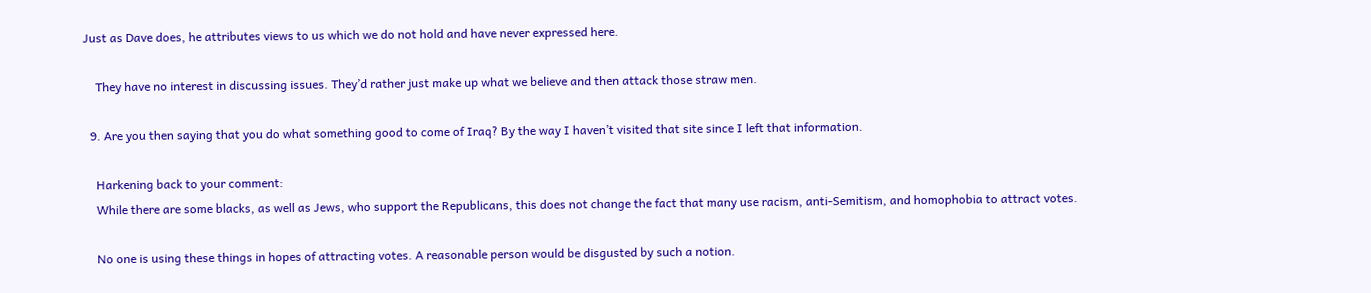Just as Dave does, he attributes views to us which we do not hold and have never expressed here.

    They have no interest in discussing issues. They’d rather just make up what we believe and then attack those straw men.

  9. Are you then saying that you do what something good to come of Iraq? By the way I haven’t visited that site since I left that information.

    Harkening back to your comment:
    While there are some blacks, as well as Jews, who support the Republicans, this does not change the fact that many use racism, anti-Semitism, and homophobia to attract votes.

    No one is using these things in hopes of attracting votes. A reasonable person would be disgusted by such a notion.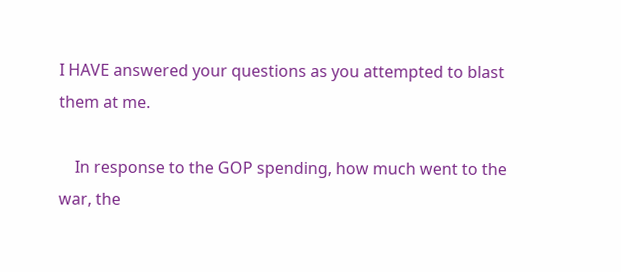I HAVE answered your questions as you attempted to blast them at me.

    In response to the GOP spending, how much went to the war, the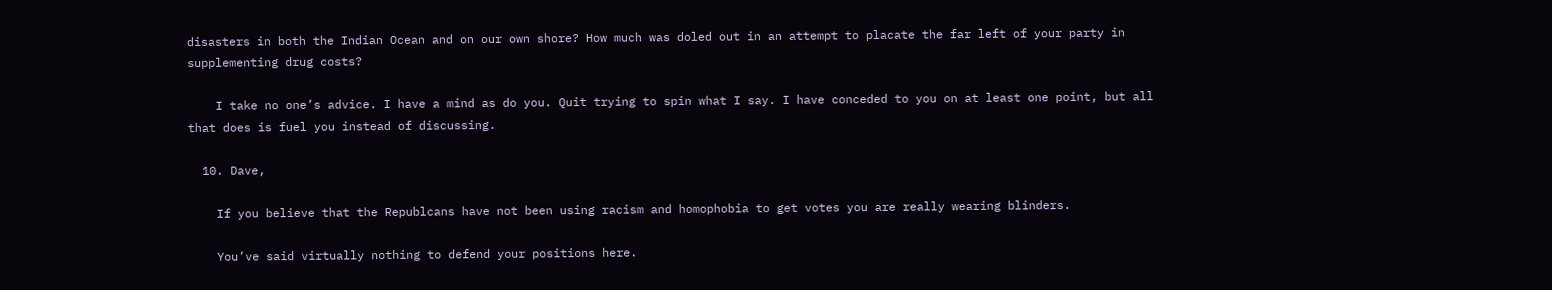disasters in both the Indian Ocean and on our own shore? How much was doled out in an attempt to placate the far left of your party in supplementing drug costs?

    I take no one’s advice. I have a mind as do you. Quit trying to spin what I say. I have conceded to you on at least one point, but all that does is fuel you instead of discussing.

  10. Dave,

    If you believe that the Republcans have not been using racism and homophobia to get votes you are really wearing blinders.

    You’ve said virtually nothing to defend your positions here.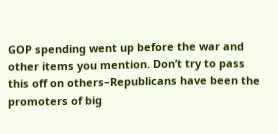GOP spending went up before the war and other items you mention. Don’t try to pass this off on others–Republicans have been the promoters of big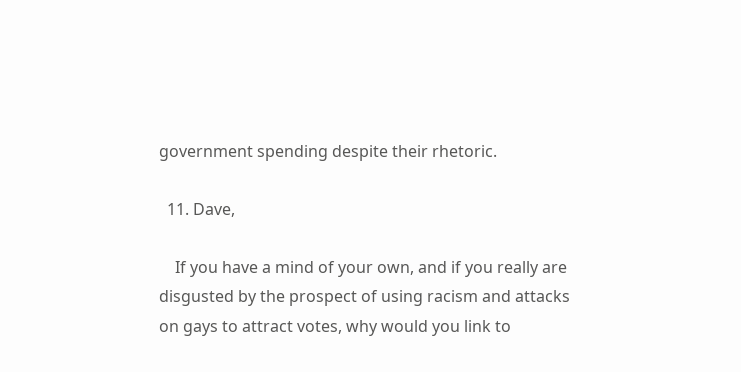government spending despite their rhetoric.

  11. Dave,

    If you have a mind of your own, and if you really are disgusted by the prospect of using racism and attacks on gays to attract votes, why would you link to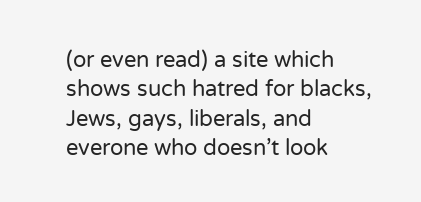(or even read) a site which shows such hatred for blacks, Jews, gays, liberals, and everone who doesn’t look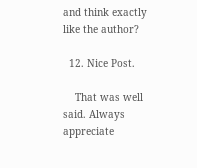and think exactly like the author?

  12. Nice Post.

    That was well said. Always appreciate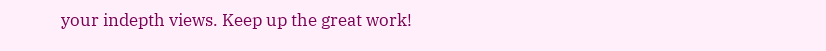your indepth views. Keep up the great work!